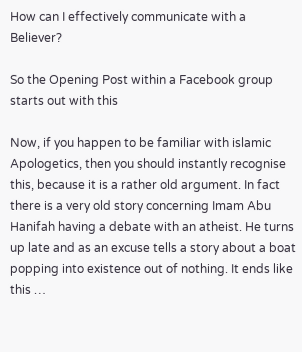How can I effectively communicate with a Believer?

So the Opening Post within a Facebook group starts out with this

Now, if you happen to be familiar with islamic Apologetics, then you should instantly recognise this, because it is a rather old argument. In fact there is a very old story concerning Imam Abu Hanifah having a debate with an atheist. He turns up late and as an excuse tells a story about a boat popping into existence out of nothing. It ends like this …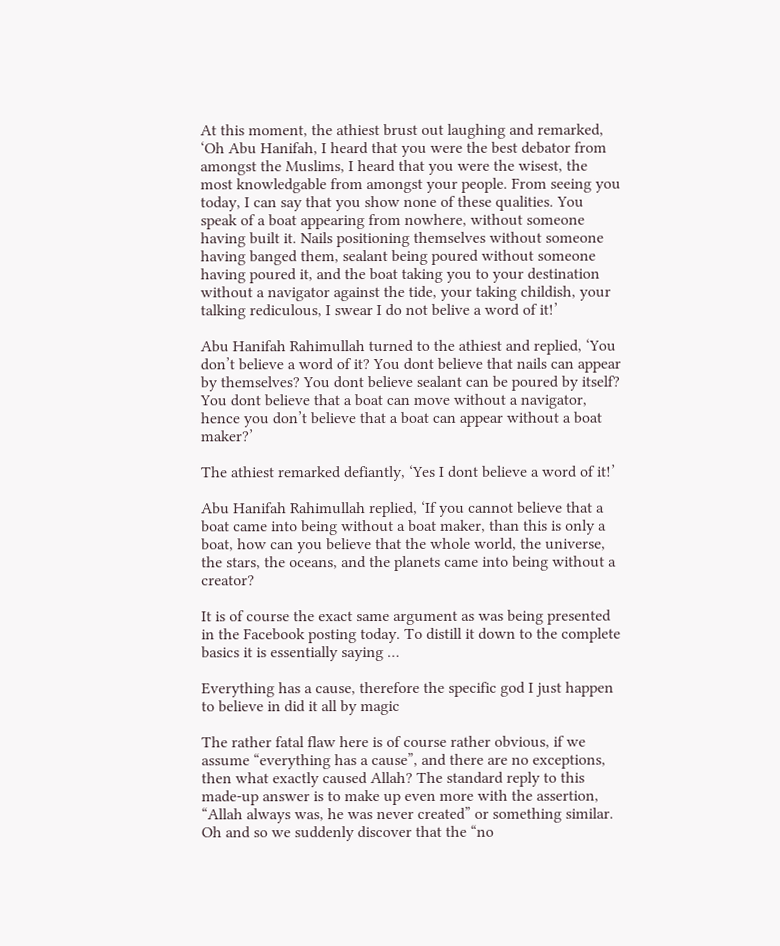At this moment, the athiest brust out laughing and remarked, ‘Oh Abu Hanifah, I heard that you were the best debator from amongst the Muslims, I heard that you were the wisest, the most knowledgable from amongst your people. From seeing you today, I can say that you show none of these qualities. You speak of a boat appearing from nowhere, without someone having built it. Nails positioning themselves without someone having banged them, sealant being poured without someone having poured it, and the boat taking you to your destination without a navigator against the tide, your taking childish, your talking rediculous, I swear I do not belive a word of it!’

Abu Hanifah Rahimullah turned to the athiest and replied, ‘You don’t believe a word of it? You dont believe that nails can appear by themselves? You dont believe sealant can be poured by itself? You dont believe that a boat can move without a navigator, hence you don’t believe that a boat can appear without a boat maker?’

The athiest remarked defiantly, ‘Yes I dont believe a word of it!’

Abu Hanifah Rahimullah replied, ‘If you cannot believe that a boat came into being without a boat maker, than this is only a boat, how can you believe that the whole world, the universe, the stars, the oceans, and the planets came into being without a creator?

It is of course the exact same argument as was being presented in the Facebook posting today. To distill it down to the complete basics it is essentially saying …

Everything has a cause, therefore the specific god I just happen to believe in did it all by magic

The rather fatal flaw here is of course rather obvious, if we assume “everything has a cause”, and there are no exceptions, then what exactly caused Allah? The standard reply to this made-up answer is to make up even more with the assertion, “Allah always was, he was never created” or something similar. Oh and so we suddenly discover that the “no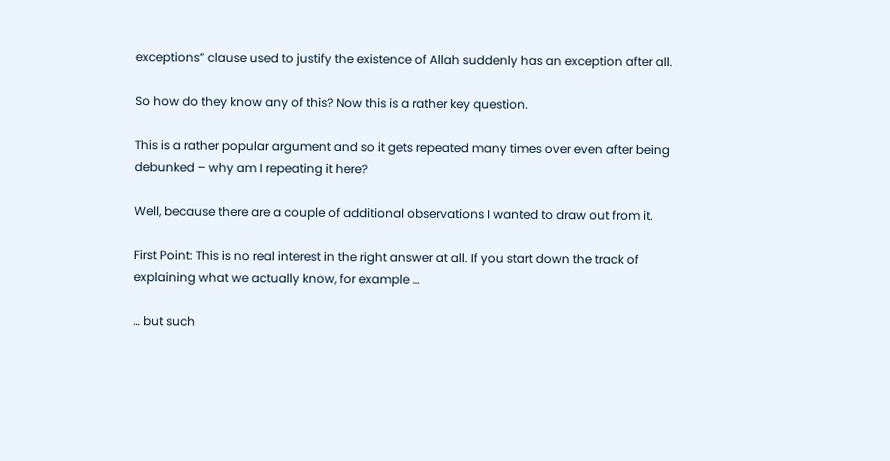exceptions” clause used to justify the existence of Allah suddenly has an exception after all.

So how do they know any of this? Now this is a rather key question.

This is a rather popular argument and so it gets repeated many times over even after being debunked – why am I repeating it here?

Well, because there are a couple of additional observations I wanted to draw out from it.

First Point: This is no real interest in the right answer at all. If you start down the track of explaining what we actually know, for example …

… but such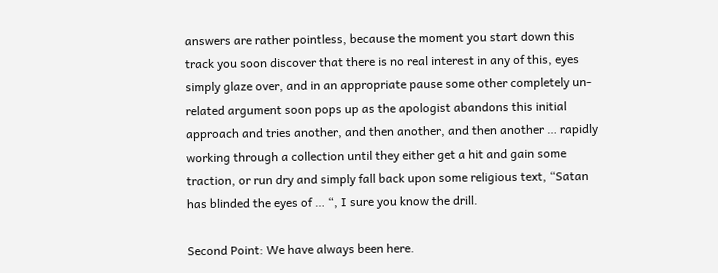answers are rather pointless, because the moment you start down this track you soon discover that there is no real interest in any of this, eyes simply glaze over, and in an appropriate pause some other completely un-related argument soon pops up as the apologist abandons this initial approach and tries another, and then another, and then another … rapidly working through a collection until they either get a hit and gain some traction, or run dry and simply fall back upon some religious text, “Satan has blinded the eyes of … “, I sure you know the drill.

Second Point: We have always been here.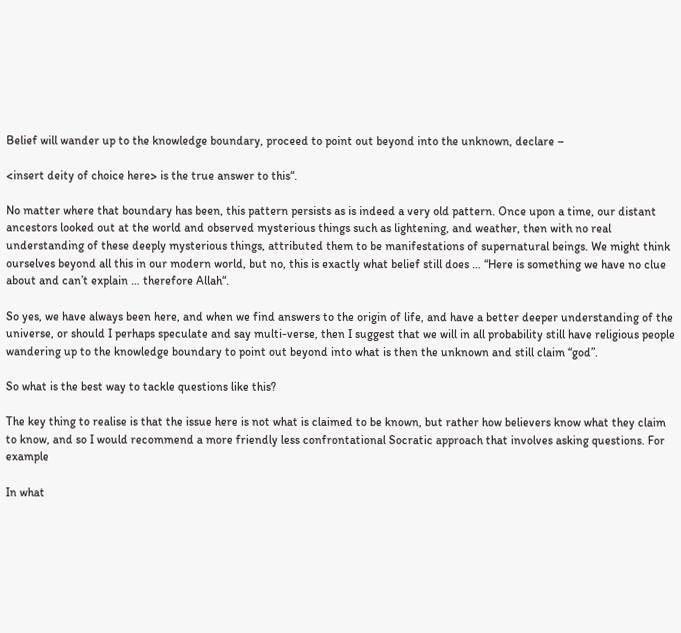Belief will wander up to the knowledge boundary, proceed to point out beyond into the unknown, declare –

<insert deity of choice here> is the true answer to this“.

No matter where that boundary has been, this pattern persists as is indeed a very old pattern. Once upon a time, our distant ancestors looked out at the world and observed mysterious things such as lightening, and weather, then with no real understanding of these deeply mysterious things, attributed them to be manifestations of supernatural beings. We might think ourselves beyond all this in our modern world, but no, this is exactly what belief still does … “Here is something we have no clue about and can’t explain … therefore Allah“.

So yes, we have always been here, and when we find answers to the origin of life, and have a better deeper understanding of the universe, or should I perhaps speculate and say multi-verse, then I suggest that we will in all probability still have religious people wandering up to the knowledge boundary to point out beyond into what is then the unknown and still claim “god”.

So what is the best way to tackle questions like this?

The key thing to realise is that the issue here is not what is claimed to be known, but rather how believers know what they claim to know, and so I would recommend a more friendly less confrontational Socratic approach that involves asking questions. For example

In what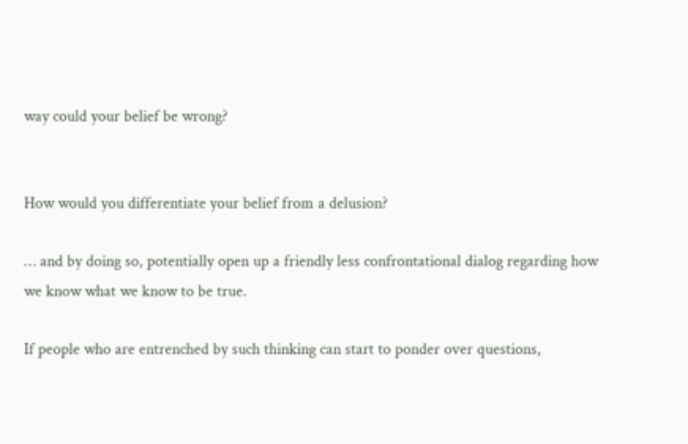way could your belief be wrong?


How would you differentiate your belief from a delusion?

… and by doing so, potentially open up a friendly less confrontational dialog regarding how we know what we know to be true.

If people who are entrenched by such thinking can start to ponder over questions,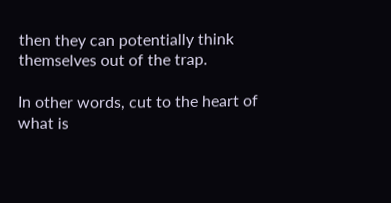then they can potentially think themselves out of the trap.

In other words, cut to the heart of what is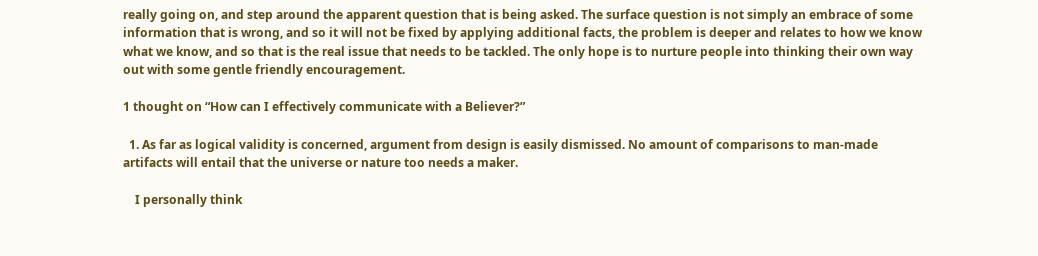really going on, and step around the apparent question that is being asked. The surface question is not simply an embrace of some information that is wrong, and so it will not be fixed by applying additional facts, the problem is deeper and relates to how we know what we know, and so that is the real issue that needs to be tackled. The only hope is to nurture people into thinking their own way out with some gentle friendly encouragement.

1 thought on “How can I effectively communicate with a Believer?”

  1. As far as logical validity is concerned, argument from design is easily dismissed. No amount of comparisons to man-made artifacts will entail that the universe or nature too needs a maker.

    I personally think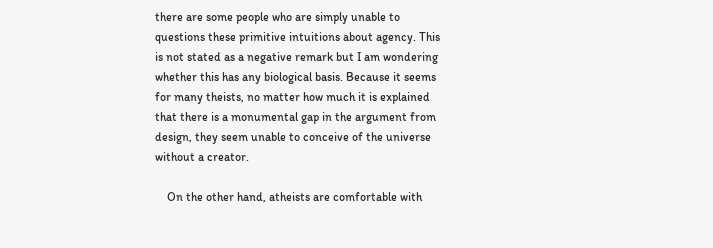there are some people who are simply unable to questions these primitive intuitions about agency. This is not stated as a negative remark but I am wondering whether this has any biological basis. Because it seems for many theists, no matter how much it is explained that there is a monumental gap in the argument from design, they seem unable to conceive of the universe without a creator.

    On the other hand, atheists are comfortable with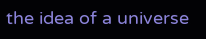the idea of a universe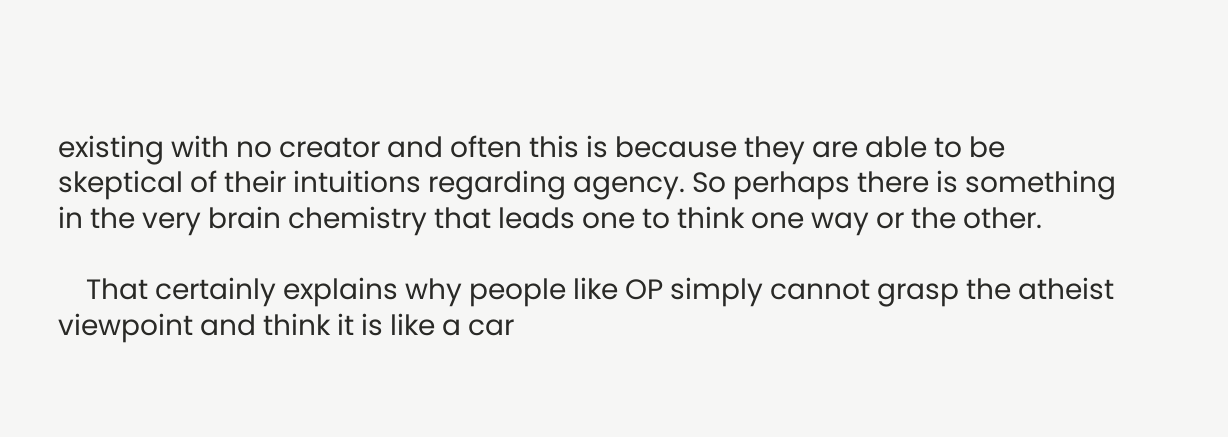existing with no creator and often this is because they are able to be skeptical of their intuitions regarding agency. So perhaps there is something in the very brain chemistry that leads one to think one way or the other.

    That certainly explains why people like OP simply cannot grasp the atheist viewpoint and think it is like a car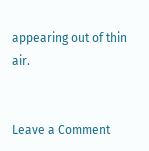appearing out of thin air.


Leave a Comment